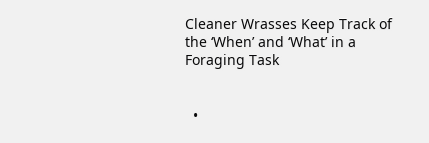Cleaner Wrasses Keep Track of the ‘When’ and ‘What’ in a Foraging Task


  •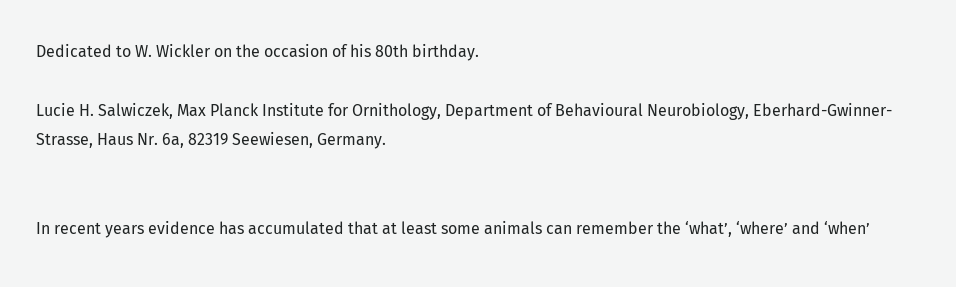Dedicated to W. Wickler on the occasion of his 80th birthday.

Lucie H. Salwiczek, Max Planck Institute for Ornithology, Department of Behavioural Neurobiology, Eberhard-Gwinner-Strasse, Haus Nr. 6a, 82319 Seewiesen, Germany.


In recent years evidence has accumulated that at least some animals can remember the ‘what’, ‘where’ and ‘when’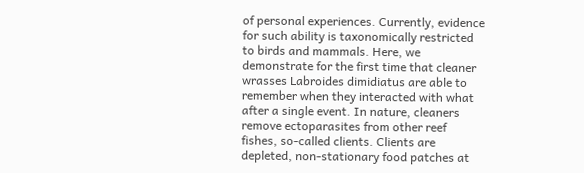of personal experiences. Currently, evidence for such ability is taxonomically restricted to birds and mammals. Here, we demonstrate for the first time that cleaner wrasses Labroides dimidiatus are able to remember when they interacted with what after a single event. In nature, cleaners remove ectoparasites from other reef fishes, so-called clients. Clients are depleted, non-stationary food patches at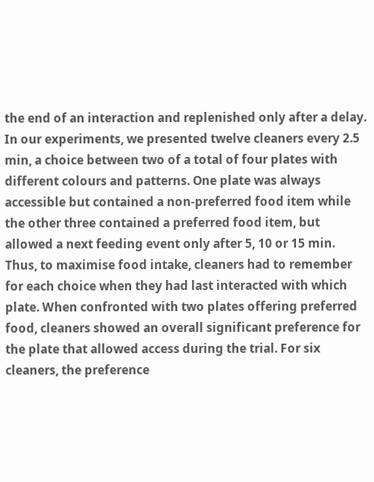the end of an interaction and replenished only after a delay. In our experiments, we presented twelve cleaners every 2.5 min, a choice between two of a total of four plates with different colours and patterns. One plate was always accessible but contained a non-preferred food item while the other three contained a preferred food item, but allowed a next feeding event only after 5, 10 or 15 min. Thus, to maximise food intake, cleaners had to remember for each choice when they had last interacted with which plate. When confronted with two plates offering preferred food, cleaners showed an overall significant preference for the plate that allowed access during the trial. For six cleaners, the preference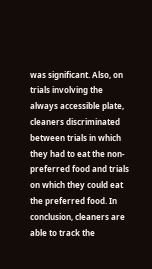was significant. Also, on trials involving the always accessible plate, cleaners discriminated between trials in which they had to eat the non-preferred food and trials on which they could eat the preferred food. In conclusion, cleaners are able to track the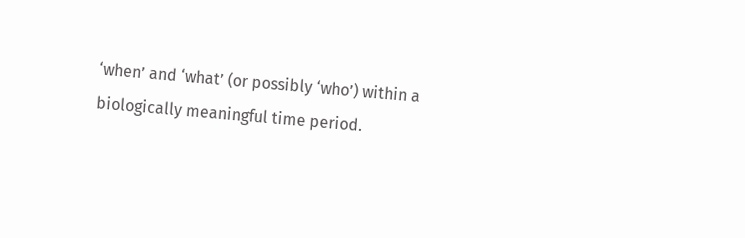‘when’ and ‘what’ (or possibly ‘who’) within a biologically meaningful time period.